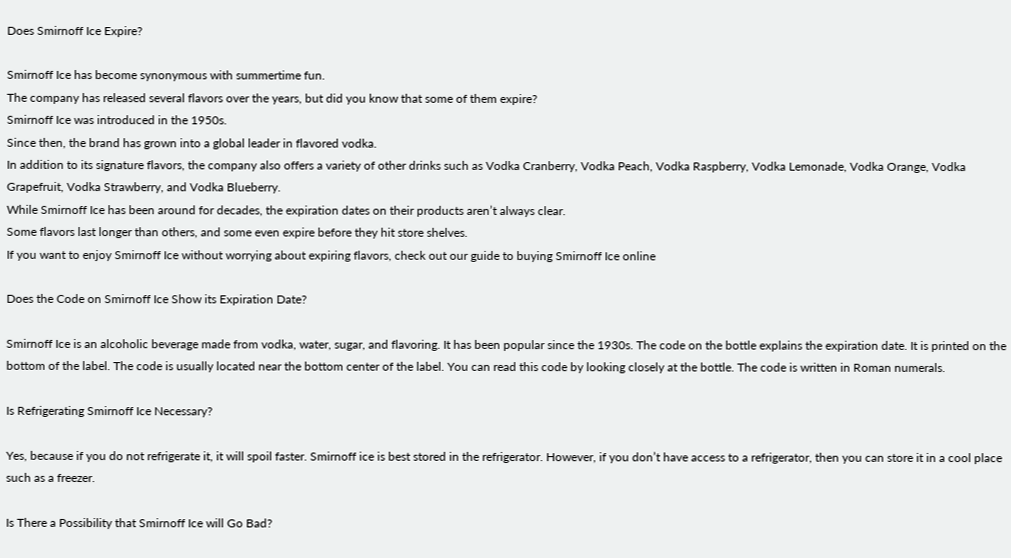Does Smirnoff Ice Expire?

Smirnoff Ice has become synonymous with summertime fun.
The company has released several flavors over the years, but did you know that some of them expire?
Smirnoff Ice was introduced in the 1950s.
Since then, the brand has grown into a global leader in flavored vodka.
In addition to its signature flavors, the company also offers a variety of other drinks such as Vodka Cranberry, Vodka Peach, Vodka Raspberry, Vodka Lemonade, Vodka Orange, Vodka Grapefruit, Vodka Strawberry, and Vodka Blueberry.
While Smirnoff Ice has been around for decades, the expiration dates on their products aren’t always clear.
Some flavors last longer than others, and some even expire before they hit store shelves.
If you want to enjoy Smirnoff Ice without worrying about expiring flavors, check out our guide to buying Smirnoff Ice online

Does the Code on Smirnoff Ice Show its Expiration Date?

Smirnoff Ice is an alcoholic beverage made from vodka, water, sugar, and flavoring. It has been popular since the 1930s. The code on the bottle explains the expiration date. It is printed on the bottom of the label. The code is usually located near the bottom center of the label. You can read this code by looking closely at the bottle. The code is written in Roman numerals.

Is Refrigerating Smirnoff Ice Necessary?

Yes, because if you do not refrigerate it, it will spoil faster. Smirnoff ice is best stored in the refrigerator. However, if you don’t have access to a refrigerator, then you can store it in a cool place such as a freezer.

Is There a Possibility that Smirnoff Ice will Go Bad?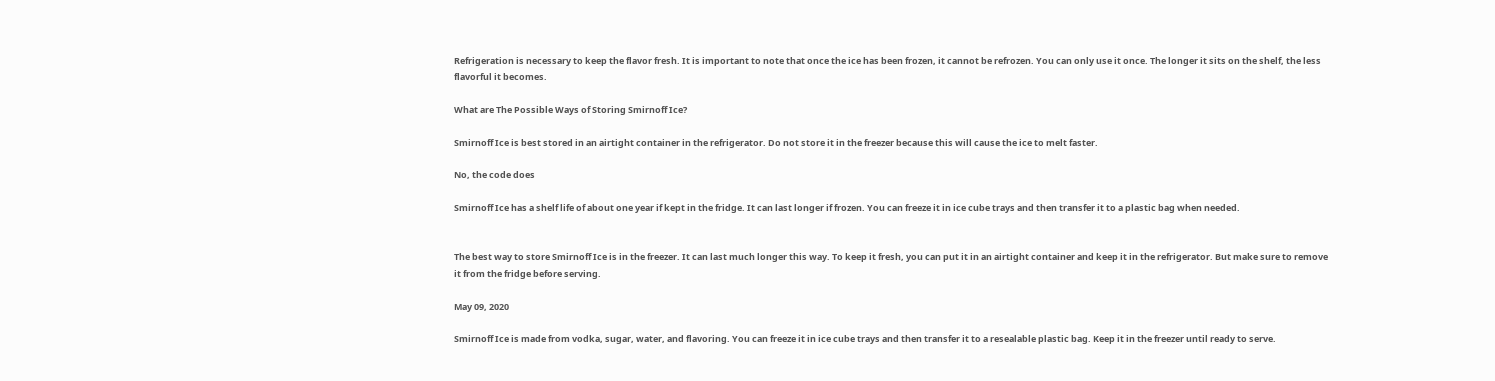Refrigeration is necessary to keep the flavor fresh. It is important to note that once the ice has been frozen, it cannot be refrozen. You can only use it once. The longer it sits on the shelf, the less flavorful it becomes.

What are The Possible Ways of Storing Smirnoff Ice?

Smirnoff Ice is best stored in an airtight container in the refrigerator. Do not store it in the freezer because this will cause the ice to melt faster.

No, the code does

Smirnoff Ice has a shelf life of about one year if kept in the fridge. It can last longer if frozen. You can freeze it in ice cube trays and then transfer it to a plastic bag when needed.


The best way to store Smirnoff Ice is in the freezer. It can last much longer this way. To keep it fresh, you can put it in an airtight container and keep it in the refrigerator. But make sure to remove it from the fridge before serving.

May 09, 2020

Smirnoff Ice is made from vodka, sugar, water, and flavoring. You can freeze it in ice cube trays and then transfer it to a resealable plastic bag. Keep it in the freezer until ready to serve.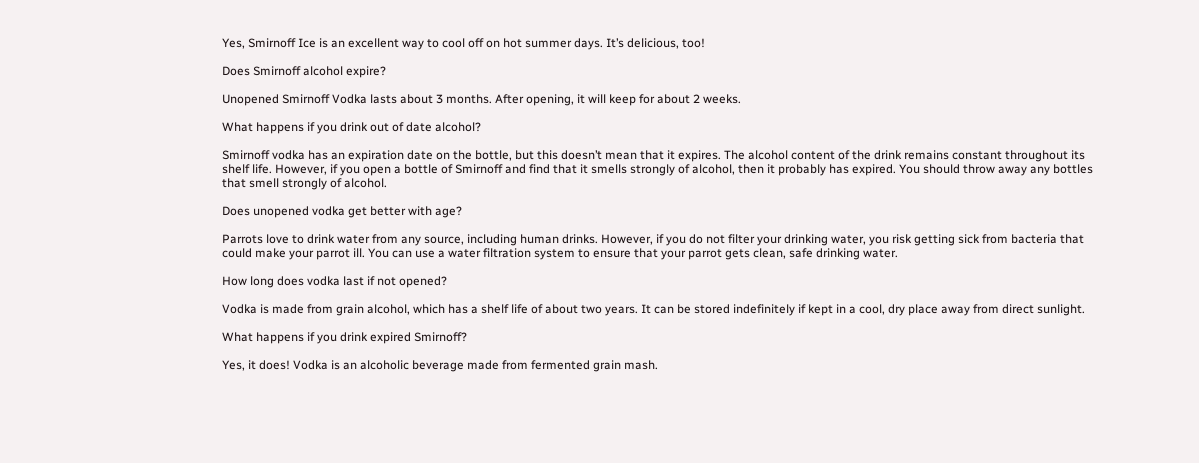Yes, Smirnoff Ice is an excellent way to cool off on hot summer days. It’s delicious, too!

Does Smirnoff alcohol expire?

Unopened Smirnoff Vodka lasts about 3 months. After opening, it will keep for about 2 weeks.

What happens if you drink out of date alcohol?

Smirnoff vodka has an expiration date on the bottle, but this doesn’t mean that it expires. The alcohol content of the drink remains constant throughout its shelf life. However, if you open a bottle of Smirnoff and find that it smells strongly of alcohol, then it probably has expired. You should throw away any bottles that smell strongly of alcohol.

Does unopened vodka get better with age?

Parrots love to drink water from any source, including human drinks. However, if you do not filter your drinking water, you risk getting sick from bacteria that could make your parrot ill. You can use a water filtration system to ensure that your parrot gets clean, safe drinking water.

How long does vodka last if not opened?

Vodka is made from grain alcohol, which has a shelf life of about two years. It can be stored indefinitely if kept in a cool, dry place away from direct sunlight.

What happens if you drink expired Smirnoff?

Yes, it does! Vodka is an alcoholic beverage made from fermented grain mash.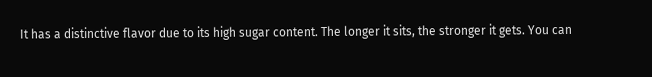It has a distinctive flavor due to its high sugar content. The longer it sits, the stronger it gets. You can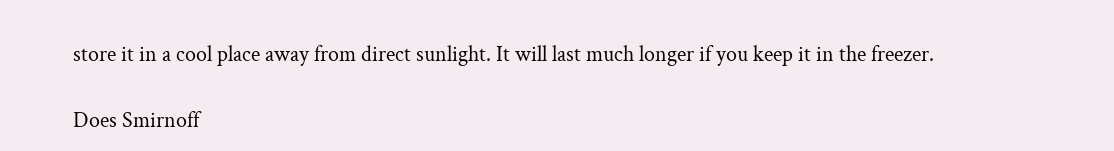store it in a cool place away from direct sunlight. It will last much longer if you keep it in the freezer.

Does Smirnoff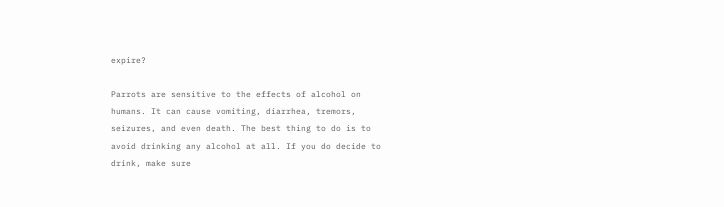expire?

Parrots are sensitive to the effects of alcohol on humans. It can cause vomiting, diarrhea, tremors, seizures, and even death. The best thing to do is to avoid drinking any alcohol at all. If you do decide to drink, make sure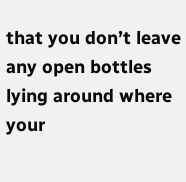that you don’t leave any open bottles lying around where your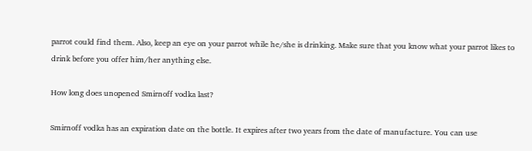parrot could find them. Also, keep an eye on your parrot while he/she is drinking. Make sure that you know what your parrot likes to drink before you offer him/her anything else.

How long does unopened Smirnoff vodka last?

Smirnoff vodka has an expiration date on the bottle. It expires after two years from the date of manufacture. You can use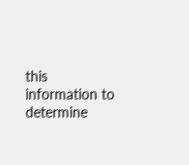this information to determine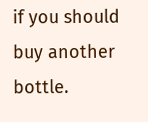if you should buy another bottle.